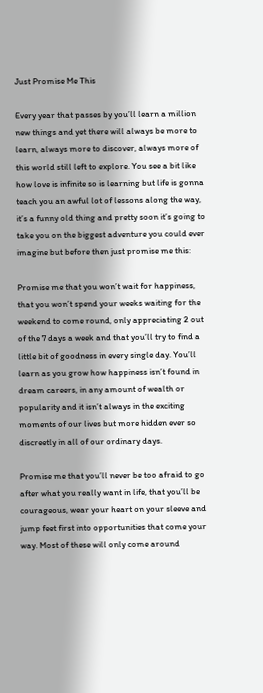Just Promise Me This

Every year that passes by you’ll learn a million new things and yet there will always be more to learn, always more to discover, always more of this world still left to explore. You see a bit like how love is infinite so is learning but life is gonna teach you an awful lot of lessons along the way, it’s a funny old thing and pretty soon it’s going to take you on the biggest adventure you could ever imagine but before then just promise me this:

Promise me that you won’t wait for happiness, that you won’t spend your weeks waiting for the weekend to come round, only appreciating 2 out of the 7 days a week and that you’ll try to find a little bit of goodness in every single day. You’ll learn as you grow how happiness isn’t found in dream careers, in any amount of wealth or popularity and it isn’t always in the exciting moments of our lives but more hidden ever so discreetly in all of our ordinary days.

Promise me that you’ll never be too afraid to go after what you really want in life, that you’ll be courageous, wear your heart on your sleeve and jump feet first into opportunities that come your way. Most of these will only come around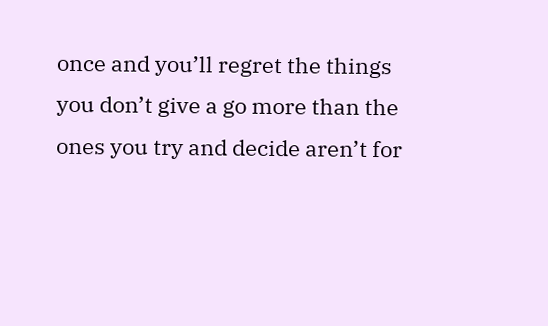once and you’ll regret the things you don’t give a go more than the ones you try and decide aren’t for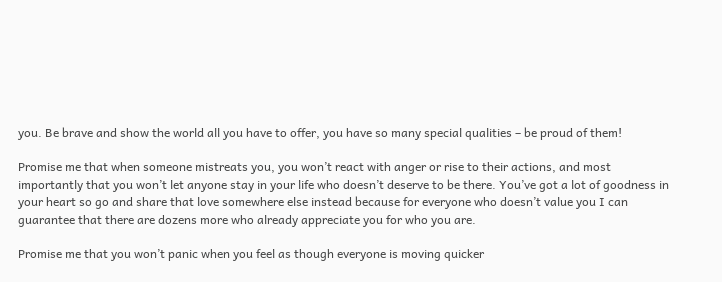you. Be brave and show the world all you have to offer, you have so many special qualities – be proud of them!

Promise me that when someone mistreats you, you won’t react with anger or rise to their actions, and most importantly that you won’t let anyone stay in your life who doesn’t deserve to be there. You’ve got a lot of goodness in your heart so go and share that love somewhere else instead because for everyone who doesn’t value you I can guarantee that there are dozens more who already appreciate you for who you are.

Promise me that you won’t panic when you feel as though everyone is moving quicker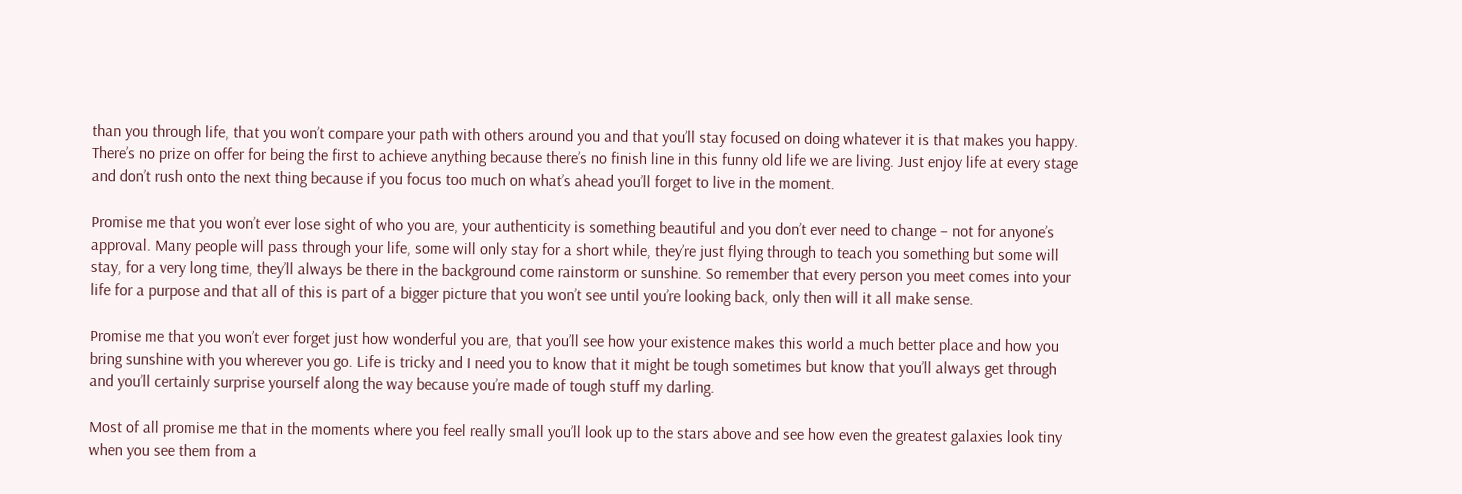than you through life, that you won’t compare your path with others around you and that you’ll stay focused on doing whatever it is that makes you happy. There’s no prize on offer for being the first to achieve anything because there’s no finish line in this funny old life we are living. Just enjoy life at every stage and don’t rush onto the next thing because if you focus too much on what’s ahead you’ll forget to live in the moment.

Promise me that you won’t ever lose sight of who you are, your authenticity is something beautiful and you don’t ever need to change – not for anyone’s approval. Many people will pass through your life, some will only stay for a short while, they’re just flying through to teach you something but some will stay, for a very long time, they’ll always be there in the background come rainstorm or sunshine. So remember that every person you meet comes into your life for a purpose and that all of this is part of a bigger picture that you won’t see until you’re looking back, only then will it all make sense.

Promise me that you won’t ever forget just how wonderful you are, that you’ll see how your existence makes this world a much better place and how you bring sunshine with you wherever you go. Life is tricky and I need you to know that it might be tough sometimes but know that you’ll always get through and you’ll certainly surprise yourself along the way because you’re made of tough stuff my darling.

Most of all promise me that in the moments where you feel really small you’ll look up to the stars above and see how even the greatest galaxies look tiny when you see them from a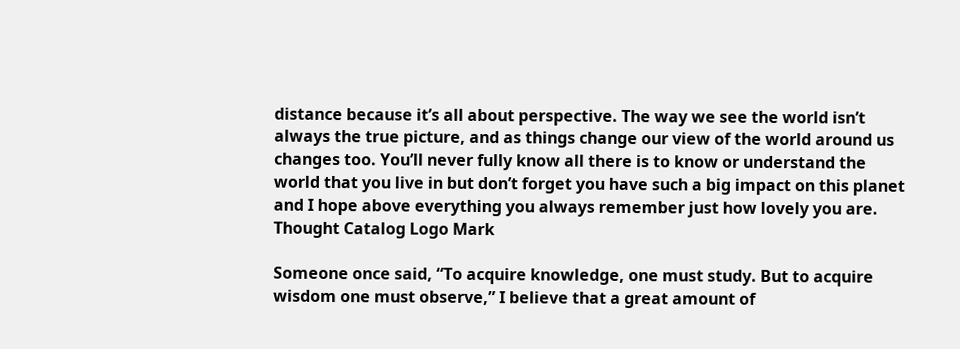distance because it’s all about perspective. The way we see the world isn’t always the true picture, and as things change our view of the world around us changes too. You’ll never fully know all there is to know or understand the world that you live in but don’t forget you have such a big impact on this planet and I hope above everything you always remember just how lovely you are. Thought Catalog Logo Mark

Someone once said, “To acquire knowledge, one must study. But to acquire wisdom one must observe,” I believe that a great amount of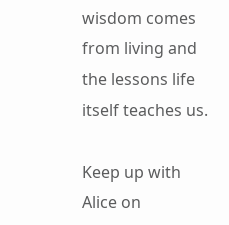wisdom comes from living and the lessons life itself teaches us.

Keep up with Alice on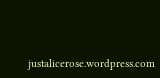justalicerose.wordpress.com